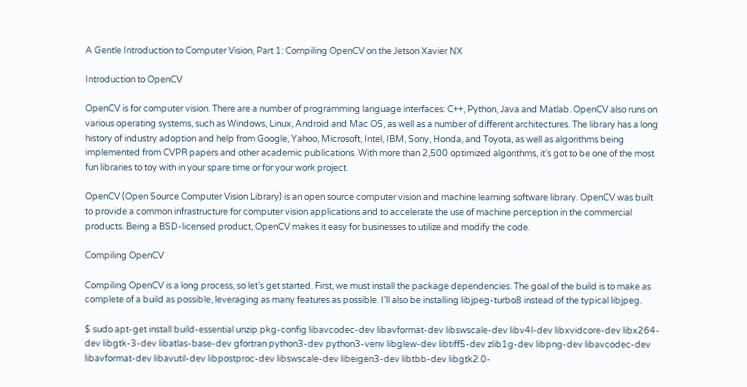A Gentle Introduction to Computer Vision, Part 1: Compiling OpenCV on the Jetson Xavier NX

Introduction to OpenCV

OpenCV is for computer vision. There are a number of programming language interfaces: C++, Python, Java and Matlab. OpenCV also runs on various operating systems, such as Windows, Linux, Android and Mac OS, as well as a number of different architectures. The library has a long history of industry adoption and help from Google, Yahoo, Microsoft, Intel, IBM, Sony, Honda, and Toyota, as well as algorithms being implemented from CVPR papers and other academic publications. With more than 2,500 optimized algorithms, it’s got to be one of the most fun libraries to toy with in your spare time or for your work project.

OpenCV (Open Source Computer Vision Library) is an open source computer vision and machine learning software library. OpenCV was built to provide a common infrastructure for computer vision applications and to accelerate the use of machine perception in the commercial products. Being a BSD-licensed product, OpenCV makes it easy for businesses to utilize and modify the code.

Compiling OpenCV

Compiling OpenCV is a long process, so let’s get started. First, we must install the package dependencies. The goal of the build is to make as complete of a build as possible, leveraging as many features as possible. I’ll also be installing libjpeg-turbo8 instead of the typical libjpeg.

$ sudo apt-get install build-essential unzip pkg-config libavcodec-dev libavformat-dev libswscale-dev libv4l-dev libxvidcore-dev libx264-dev libgtk-3-dev libatlas-base-dev gfortran python3-dev python3-venv libglew-dev libtiff5-dev zlib1g-dev libpng-dev libavcodec-dev libavformat-dev libavutil-dev libpostproc-dev libswscale-dev libeigen3-dev libtbb-dev libgtk2.0-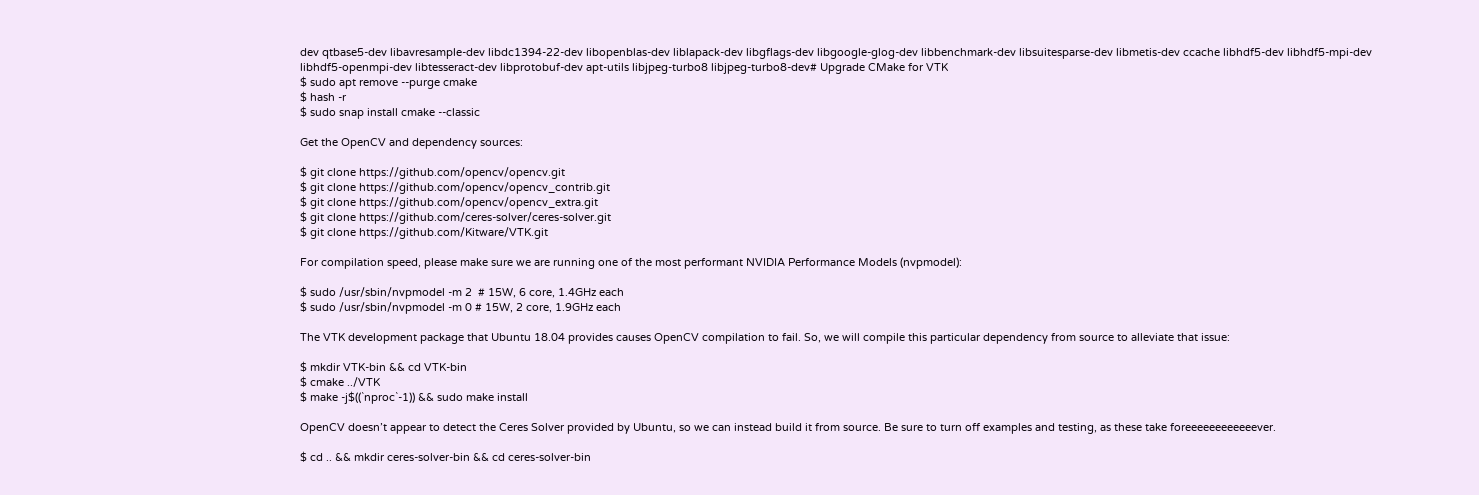dev qtbase5-dev libavresample-dev libdc1394-22-dev libopenblas-dev liblapack-dev libgflags-dev libgoogle-glog-dev libbenchmark-dev libsuitesparse-dev libmetis-dev ccache libhdf5-dev libhdf5-mpi-dev libhdf5-openmpi-dev libtesseract-dev libprotobuf-dev apt-utils libjpeg-turbo8 libjpeg-turbo8-dev# Upgrade CMake for VTK
$ sudo apt remove --purge cmake
$ hash -r
$ sudo snap install cmake --classic

Get the OpenCV and dependency sources:

$ git clone https://github.com/opencv/opencv.git
$ git clone https://github.com/opencv/opencv_contrib.git
$ git clone https://github.com/opencv/opencv_extra.git
$ git clone https://github.com/ceres-solver/ceres-solver.git
$ git clone https://github.com/Kitware/VTK.git

For compilation speed, please make sure we are running one of the most performant NVIDIA Performance Models (nvpmodel):

$ sudo /usr/sbin/nvpmodel -m 2  # 15W, 6 core, 1.4GHz each
$ sudo /usr/sbin/nvpmodel -m 0 # 15W, 2 core, 1.9GHz each

The VTK development package that Ubuntu 18.04 provides causes OpenCV compilation to fail. So, we will compile this particular dependency from source to alleviate that issue:

$ mkdir VTK-bin && cd VTK-bin
$ cmake ../VTK
$ make -j$((`nproc`-1)) && sudo make install

OpenCV doesn’t appear to detect the Ceres Solver provided by Ubuntu, so we can instead build it from source. Be sure to turn off examples and testing, as these take foreeeeeeeeeeeever.

$ cd .. && mkdir ceres-solver-bin && cd ceres-solver-bin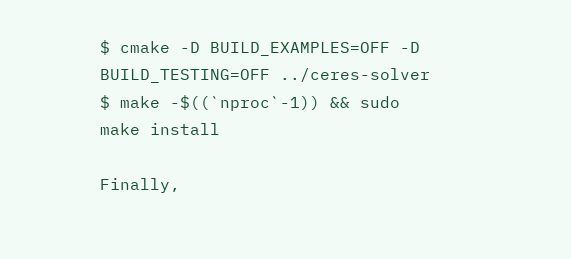$ cmake -D BUILD_EXAMPLES=OFF -D BUILD_TESTING=OFF ../ceres-solver
$ make -$((`nproc`-1)) && sudo make install

Finally,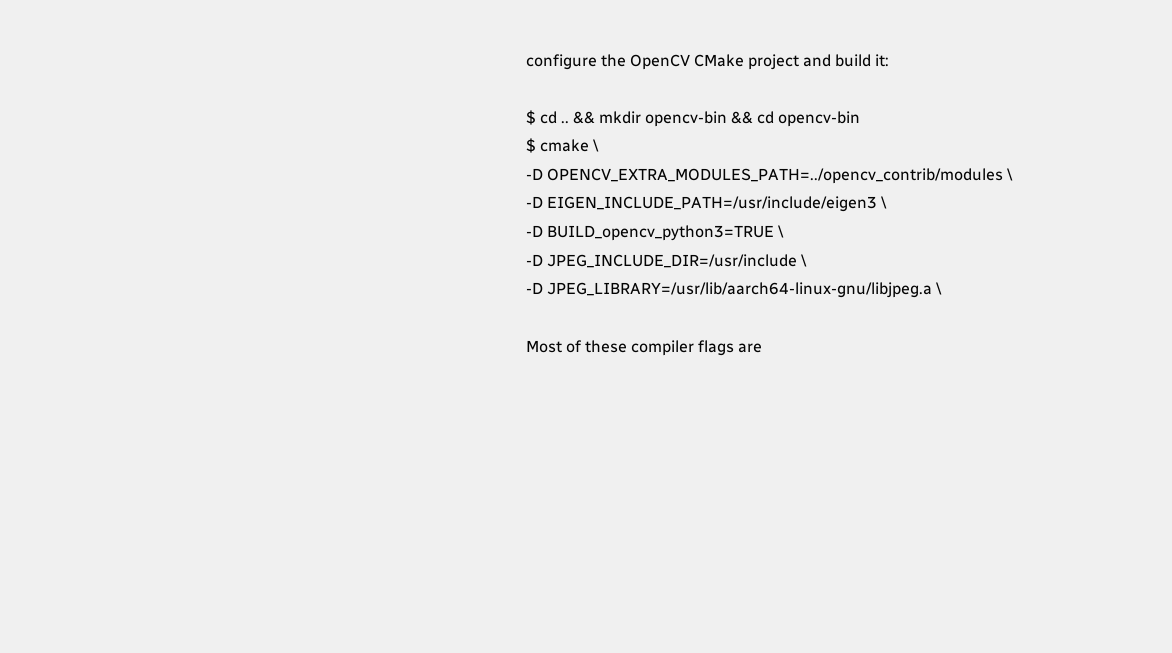configure the OpenCV CMake project and build it:

$ cd .. && mkdir opencv-bin && cd opencv-bin
$ cmake \
-D OPENCV_EXTRA_MODULES_PATH=../opencv_contrib/modules \
-D EIGEN_INCLUDE_PATH=/usr/include/eigen3 \
-D BUILD_opencv_python3=TRUE \
-D JPEG_INCLUDE_DIR=/usr/include \
-D JPEG_LIBRARY=/usr/lib/aarch64-linux-gnu/libjpeg.a \

Most of these compiler flags are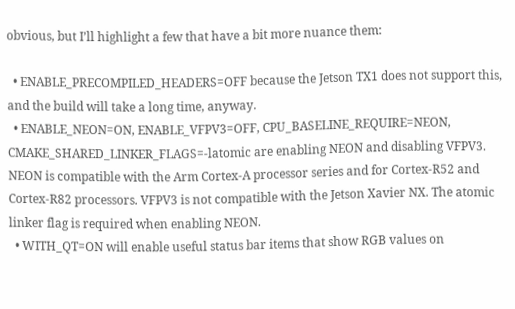obvious, but I’ll highlight a few that have a bit more nuance them:

  • ENABLE_PRECOMPILED_HEADERS=OFF because the Jetson TX1 does not support this, and the build will take a long time, anyway.
  • ENABLE_NEON=ON, ENABLE_VFPV3=OFF, CPU_BASELINE_REQUIRE=NEON, CMAKE_SHARED_LINKER_FLAGS=-latomic are enabling NEON and disabling VFPV3. NEON is compatible with the Arm Cortex-A processor series and for Cortex-R52 and Cortex-R82 processors. VFPV3 is not compatible with the Jetson Xavier NX. The atomic linker flag is required when enabling NEON.
  • WITH_QT=ON will enable useful status bar items that show RGB values on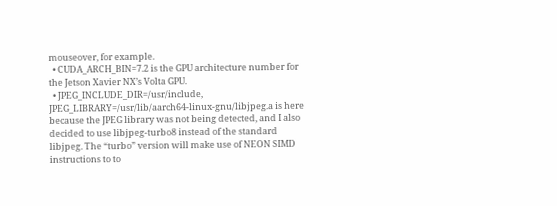mouseover, for example.
  • CUDA_ARCH_BIN=7.2 is the GPU architecture number for the Jetson Xavier NX’s Volta GPU.
  • JPEG_INCLUDE_DIR=/usr/include, JPEG_LIBRARY=/usr/lib/aarch64-linux-gnu/libjpeg.a is here because the JPEG library was not being detected, and I also decided to use libjpeg-turbo8 instead of the standard libjpeg. The “turbo” version will make use of NEON SIMD instructions to to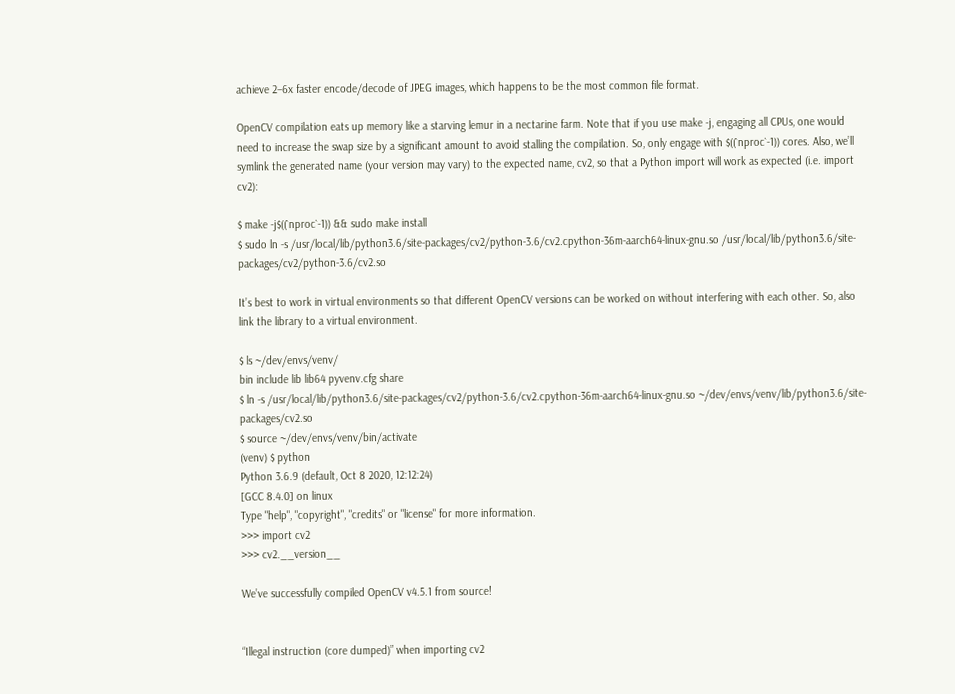achieve 2–6x faster encode/decode of JPEG images, which happens to be the most common file format.

OpenCV compilation eats up memory like a starving lemur in a nectarine farm. Note that if you use make -j, engaging all CPUs, one would need to increase the swap size by a significant amount to avoid stalling the compilation. So, only engage with $((`nproc`-1)) cores. Also, we’ll symlink the generated name (your version may vary) to the expected name, cv2, so that a Python import will work as expected (i.e. import cv2):

$ make -j$((`nproc`-1)) && sudo make install
$ sudo ln -s /usr/local/lib/python3.6/site-packages/cv2/python-3.6/cv2.cpython-36m-aarch64-linux-gnu.so /usr/local/lib/python3.6/site-packages/cv2/python-3.6/cv2.so

It’s best to work in virtual environments so that different OpenCV versions can be worked on without interfering with each other. So, also link the library to a virtual environment.

$ ls ~/dev/envs/venv/
bin include lib lib64 pyvenv.cfg share
$ ln -s /usr/local/lib/python3.6/site-packages/cv2/python-3.6/cv2.cpython-36m-aarch64-linux-gnu.so ~/dev/envs/venv/lib/python3.6/site-packages/cv2.so
$ source ~/dev/envs/venv/bin/activate
(venv) $ python
Python 3.6.9 (default, Oct 8 2020, 12:12:24)
[GCC 8.4.0] on linux
Type "help", "copyright", "credits" or "license" for more information.
>>> import cv2
>>> cv2.__version__

We’ve successfully compiled OpenCV v4.5.1 from source!


“Illegal instruction (core dumped)” when importing cv2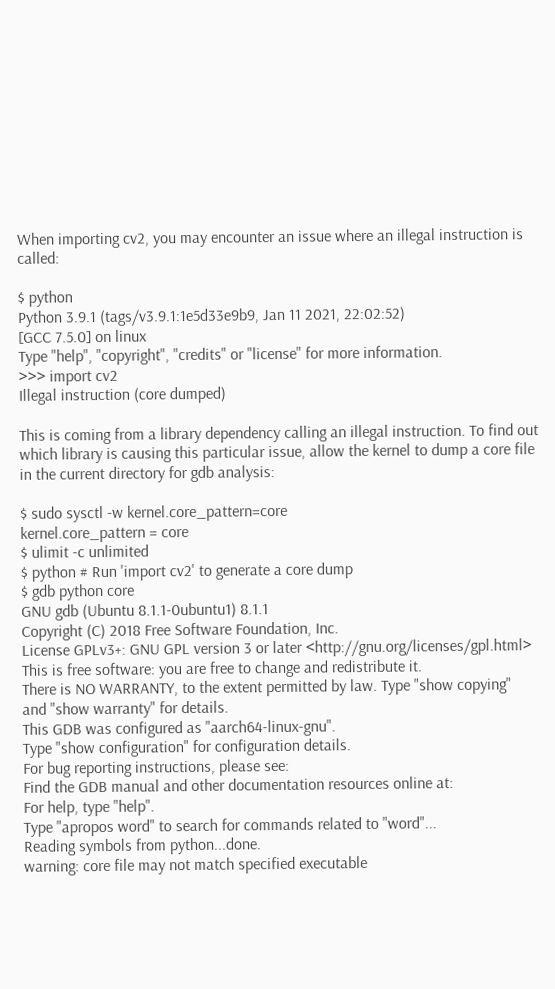When importing cv2, you may encounter an issue where an illegal instruction is called:

$ python
Python 3.9.1 (tags/v3.9.1:1e5d33e9b9, Jan 11 2021, 22:02:52)
[GCC 7.5.0] on linux
Type "help", "copyright", "credits" or "license" for more information.
>>> import cv2
Illegal instruction (core dumped)

This is coming from a library dependency calling an illegal instruction. To find out which library is causing this particular issue, allow the kernel to dump a core file in the current directory for gdb analysis:

$ sudo sysctl -w kernel.core_pattern=core
kernel.core_pattern = core
$ ulimit -c unlimited
$ python # Run 'import cv2' to generate a core dump
$ gdb python core
GNU gdb (Ubuntu 8.1.1-0ubuntu1) 8.1.1
Copyright (C) 2018 Free Software Foundation, Inc.
License GPLv3+: GNU GPL version 3 or later <http://gnu.org/licenses/gpl.html>
This is free software: you are free to change and redistribute it.
There is NO WARRANTY, to the extent permitted by law. Type "show copying"
and "show warranty" for details.
This GDB was configured as "aarch64-linux-gnu".
Type "show configuration" for configuration details.
For bug reporting instructions, please see:
Find the GDB manual and other documentation resources online at:
For help, type "help".
Type "apropos word" to search for commands related to "word"...
Reading symbols from python...done.
warning: core file may not match specified executable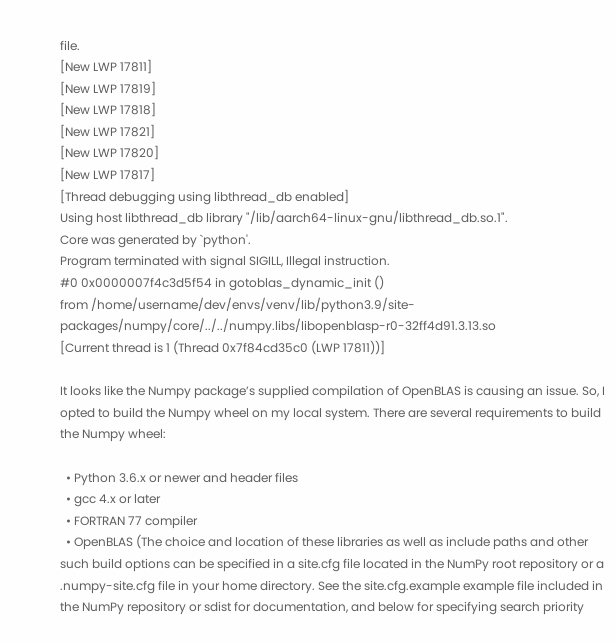file.
[New LWP 17811]
[New LWP 17819]
[New LWP 17818]
[New LWP 17821]
[New LWP 17820]
[New LWP 17817]
[Thread debugging using libthread_db enabled]
Using host libthread_db library "/lib/aarch64-linux-gnu/libthread_db.so.1".
Core was generated by `python'.
Program terminated with signal SIGILL, Illegal instruction.
#0 0x0000007f4c3d5f54 in gotoblas_dynamic_init ()
from /home/username/dev/envs/venv/lib/python3.9/site-packages/numpy/core/../../numpy.libs/libopenblasp-r0-32ff4d91.3.13.so
[Current thread is 1 (Thread 0x7f84cd35c0 (LWP 17811))]

It looks like the Numpy package’s supplied compilation of OpenBLAS is causing an issue. So, I opted to build the Numpy wheel on my local system. There are several requirements to build the Numpy wheel:

  • Python 3.6.x or newer and header files
  • gcc 4.x or later
  • FORTRAN 77 compiler
  • OpenBLAS (The choice and location of these libraries as well as include paths and other such build options can be specified in a site.cfg file located in the NumPy root repository or a .numpy-site.cfg file in your home directory. See the site.cfg.example example file included in the NumPy repository or sdist for documentation, and below for specifying search priority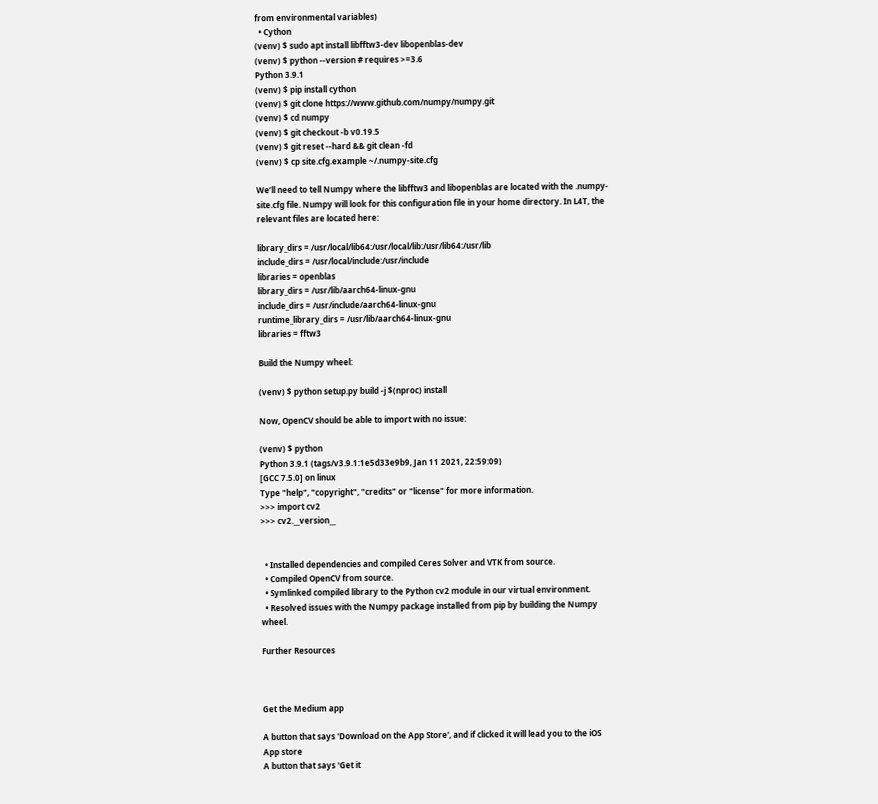from environmental variables)
  • Cython
(venv) $ sudo apt install libfftw3-dev libopenblas-dev
(venv) $ python --version # requires >=3.6
Python 3.9.1
(venv) $ pip install cython
(venv) $ git clone https://www.github.com/numpy/numpy.git
(venv) $ cd numpy
(venv) $ git checkout -b v0.19.5
(venv) $ git reset --hard && git clean -fd
(venv) $ cp site.cfg.example ~/.numpy-site.cfg

We’ll need to tell Numpy where the libfftw3 and libopenblas are located with the .numpy-site.cfg file. Numpy will look for this configuration file in your home directory. In L4T, the relevant files are located here:

library_dirs = /usr/local/lib64:/usr/local/lib:/usr/lib64:/usr/lib
include_dirs = /usr/local/include:/usr/include
libraries = openblas
library_dirs = /usr/lib/aarch64-linux-gnu
include_dirs = /usr/include/aarch64-linux-gnu
runtime_library_dirs = /usr/lib/aarch64-linux-gnu
libraries = fftw3

Build the Numpy wheel:

(venv) $ python setup.py build -j $(nproc) install

Now, OpenCV should be able to import with no issue:

(venv) $ python
Python 3.9.1 (tags/v3.9.1:1e5d33e9b9, Jan 11 2021, 22:59:09)
[GCC 7.5.0] on linux
Type "help", "copyright", "credits" or "license" for more information.
>>> import cv2
>>> cv2.__version__


  • Installed dependencies and compiled Ceres Solver and VTK from source.
  • Compiled OpenCV from source.
  • Symlinked compiled library to the Python cv2 module in our virtual environment.
  • Resolved issues with the Numpy package installed from pip by building the Numpy wheel.

Further Resources



Get the Medium app

A button that says 'Download on the App Store', and if clicked it will lead you to the iOS App store
A button that says 'Get it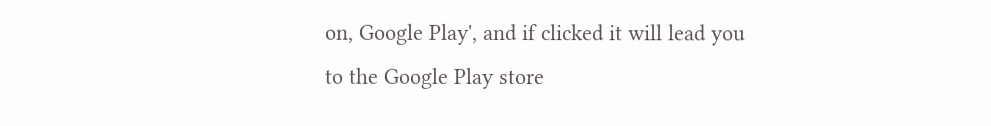on, Google Play', and if clicked it will lead you to the Google Play store